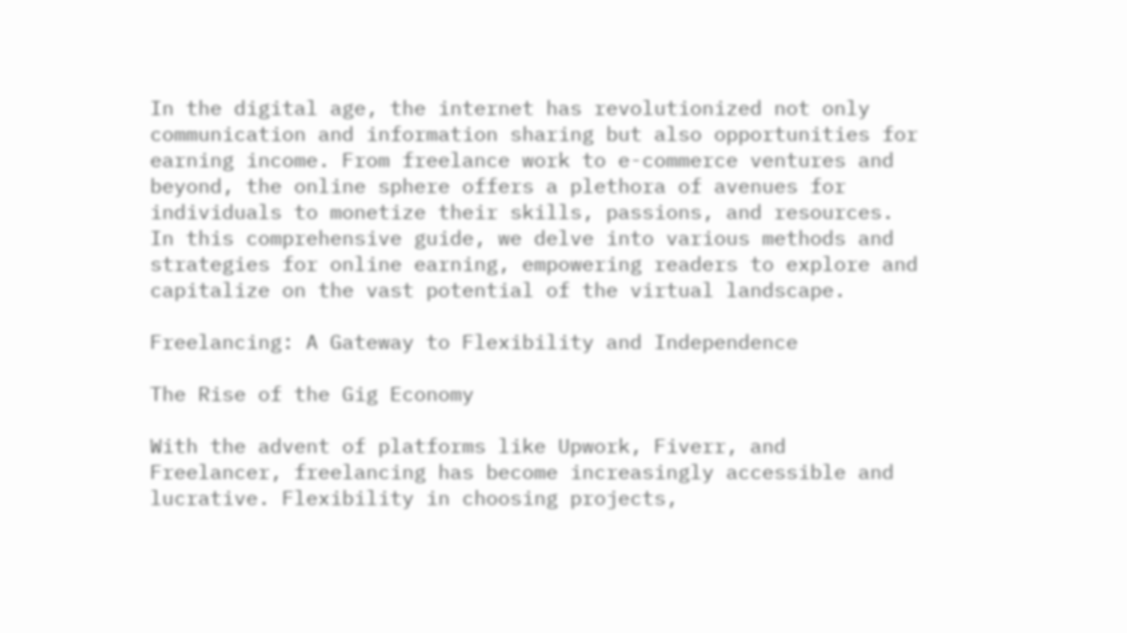In the digital age, the internet has revolutionized not only communication and information sharing but also opportunities for earning income. From freelance work to e-commerce ventures and beyond, the online sphere offers a plethora of avenues for individuals to monetize their skills, passions, and resources. In this comprehensive guide, we delve into various methods and strategies for online earning, empowering readers to explore and capitalize on the vast potential of the virtual landscape.

Freelancing: A Gateway to Flexibility and Independence

The Rise of the Gig Economy

With the advent of platforms like Upwork, Fiverr, and Freelancer, freelancing has become increasingly accessible and lucrative. Flexibility in choosing projects,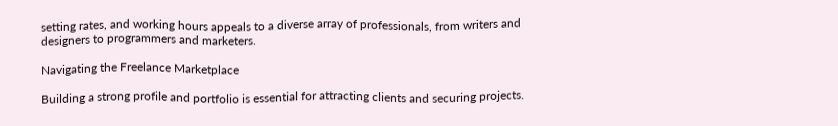setting rates, and working hours appeals to a diverse array of professionals, from writers and designers to programmers and marketers.

Navigating the Freelance Marketplace

Building a strong profile and portfolio is essential for attracting clients and securing projects.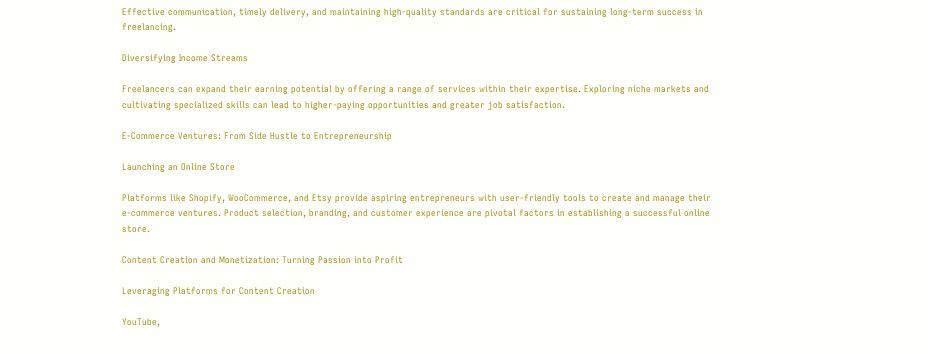Effective communication, timely delivery, and maintaining high-quality standards are critical for sustaining long-term success in freelancing.

Diversifying Income Streams

Freelancers can expand their earning potential by offering a range of services within their expertise. Exploring niche markets and cultivating specialized skills can lead to higher-paying opportunities and greater job satisfaction.

E-Commerce Ventures: From Side Hustle to Entrepreneurship

Launching an Online Store

Platforms like Shopify, WooCommerce, and Etsy provide aspiring entrepreneurs with user-friendly tools to create and manage their e-commerce ventures. Product selection, branding, and customer experience are pivotal factors in establishing a successful online store.

Content Creation and Monetization: Turning Passion into Profit

Leveraging Platforms for Content Creation

YouTube,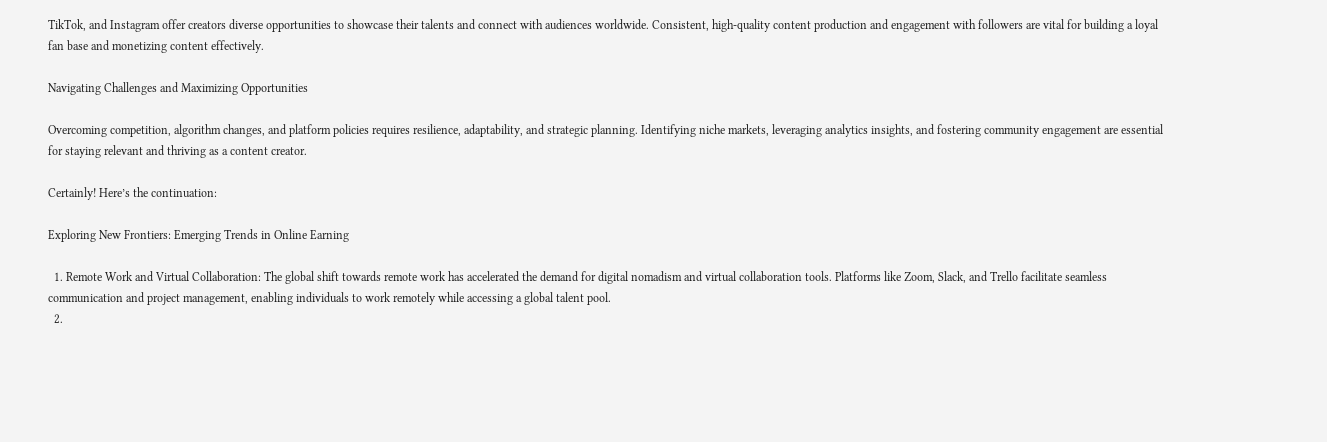TikTok, and Instagram offer creators diverse opportunities to showcase their talents and connect with audiences worldwide. Consistent, high-quality content production and engagement with followers are vital for building a loyal fan base and monetizing content effectively.

Navigating Challenges and Maximizing Opportunities

Overcoming competition, algorithm changes, and platform policies requires resilience, adaptability, and strategic planning. Identifying niche markets, leveraging analytics insights, and fostering community engagement are essential for staying relevant and thriving as a content creator.

Certainly! Here’s the continuation:

Exploring New Frontiers: Emerging Trends in Online Earning

  1. Remote Work and Virtual Collaboration: The global shift towards remote work has accelerated the demand for digital nomadism and virtual collaboration tools. Platforms like Zoom, Slack, and Trello facilitate seamless communication and project management, enabling individuals to work remotely while accessing a global talent pool.
  2.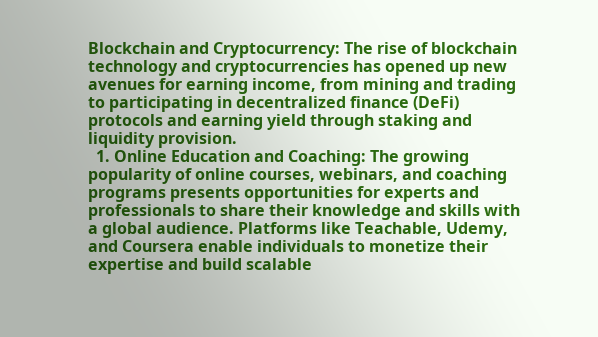Blockchain and Cryptocurrency: The rise of blockchain technology and cryptocurrencies has opened up new avenues for earning income, from mining and trading to participating in decentralized finance (DeFi) protocols and earning yield through staking and liquidity provision.
  1. Online Education and Coaching: The growing popularity of online courses, webinars, and coaching programs presents opportunities for experts and professionals to share their knowledge and skills with a global audience. Platforms like Teachable, Udemy, and Coursera enable individuals to monetize their expertise and build scalable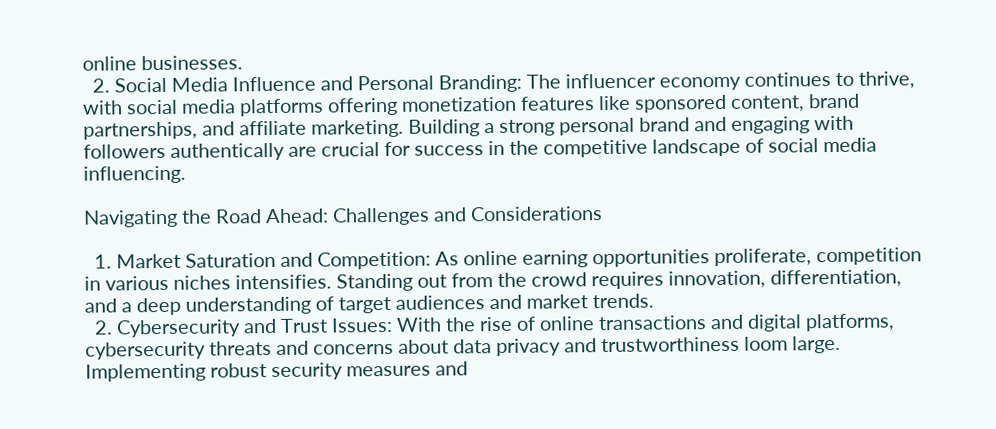online businesses.
  2. Social Media Influence and Personal Branding: The influencer economy continues to thrive, with social media platforms offering monetization features like sponsored content, brand partnerships, and affiliate marketing. Building a strong personal brand and engaging with followers authentically are crucial for success in the competitive landscape of social media influencing.

Navigating the Road Ahead: Challenges and Considerations

  1. Market Saturation and Competition: As online earning opportunities proliferate, competition in various niches intensifies. Standing out from the crowd requires innovation, differentiation, and a deep understanding of target audiences and market trends.
  2. Cybersecurity and Trust Issues: With the rise of online transactions and digital platforms, cybersecurity threats and concerns about data privacy and trustworthiness loom large. Implementing robust security measures and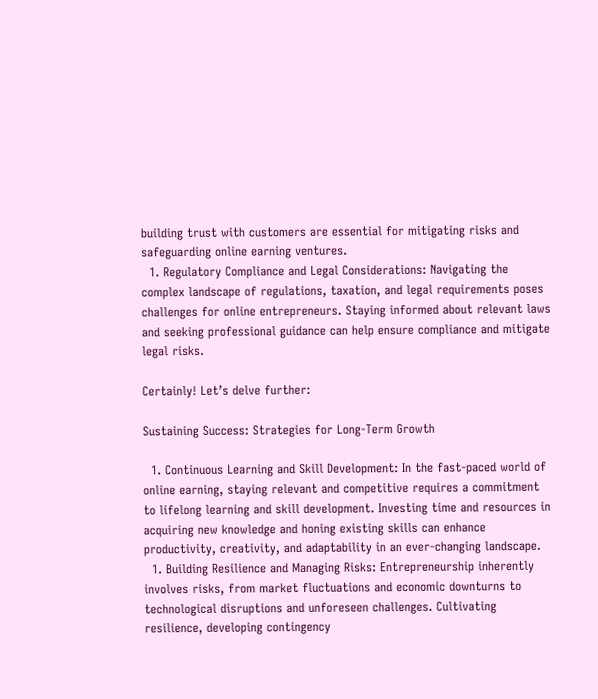building trust with customers are essential for mitigating risks and safeguarding online earning ventures.
  1. Regulatory Compliance and Legal Considerations: Navigating the complex landscape of regulations, taxation, and legal requirements poses challenges for online entrepreneurs. Staying informed about relevant laws and seeking professional guidance can help ensure compliance and mitigate legal risks.

Certainly! Let’s delve further:

Sustaining Success: Strategies for Long-Term Growth

  1. Continuous Learning and Skill Development: In the fast-paced world of online earning, staying relevant and competitive requires a commitment to lifelong learning and skill development. Investing time and resources in acquiring new knowledge and honing existing skills can enhance productivity, creativity, and adaptability in an ever-changing landscape.
  1. Building Resilience and Managing Risks: Entrepreneurship inherently involves risks, from market fluctuations and economic downturns to technological disruptions and unforeseen challenges. Cultivating resilience, developing contingency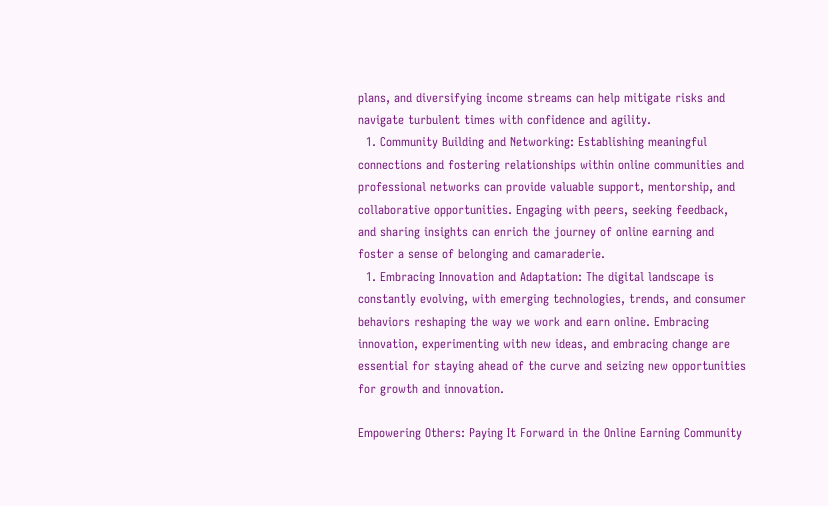plans, and diversifying income streams can help mitigate risks and navigate turbulent times with confidence and agility.
  1. Community Building and Networking: Establishing meaningful connections and fostering relationships within online communities and professional networks can provide valuable support, mentorship, and collaborative opportunities. Engaging with peers, seeking feedback, and sharing insights can enrich the journey of online earning and foster a sense of belonging and camaraderie.
  1. Embracing Innovation and Adaptation: The digital landscape is constantly evolving, with emerging technologies, trends, and consumer behaviors reshaping the way we work and earn online. Embracing innovation, experimenting with new ideas, and embracing change are essential for staying ahead of the curve and seizing new opportunities for growth and innovation.

Empowering Others: Paying It Forward in the Online Earning Community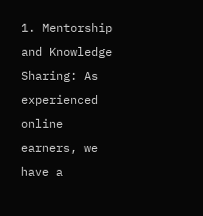1. Mentorship and Knowledge Sharing: As experienced online earners, we have a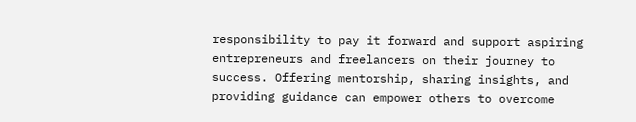responsibility to pay it forward and support aspiring entrepreneurs and freelancers on their journey to success. Offering mentorship, sharing insights, and providing guidance can empower others to overcome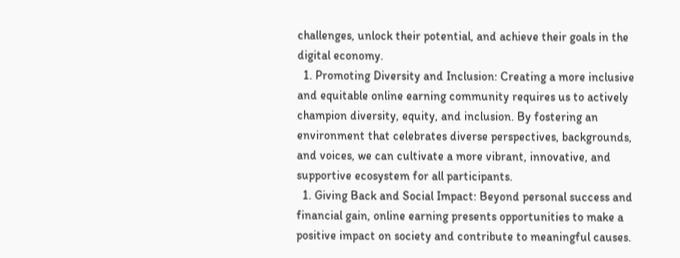challenges, unlock their potential, and achieve their goals in the digital economy.
  1. Promoting Diversity and Inclusion: Creating a more inclusive and equitable online earning community requires us to actively champion diversity, equity, and inclusion. By fostering an environment that celebrates diverse perspectives, backgrounds, and voices, we can cultivate a more vibrant, innovative, and supportive ecosystem for all participants.
  1. Giving Back and Social Impact: Beyond personal success and financial gain, online earning presents opportunities to make a positive impact on society and contribute to meaningful causes.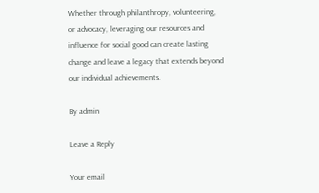Whether through philanthropy, volunteering, or advocacy, leveraging our resources and influence for social good can create lasting change and leave a legacy that extends beyond our individual achievements.

By admin

Leave a Reply

Your email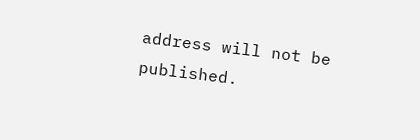address will not be published.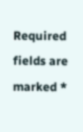Required fields are marked *